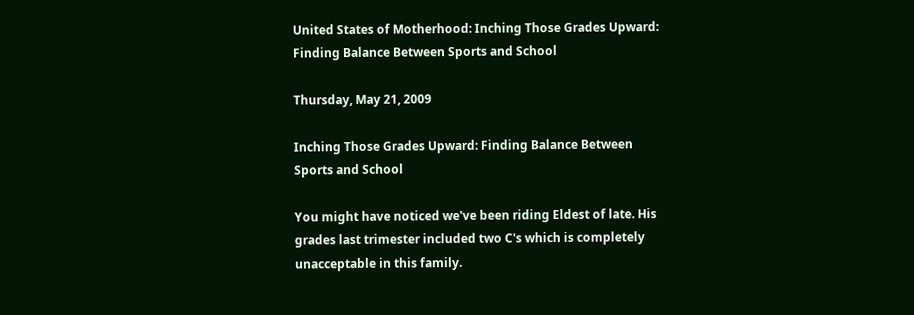United States of Motherhood: Inching Those Grades Upward: Finding Balance Between Sports and School

Thursday, May 21, 2009

Inching Those Grades Upward: Finding Balance Between Sports and School

You might have noticed we've been riding Eldest of late. His grades last trimester included two C's which is completely unacceptable in this family.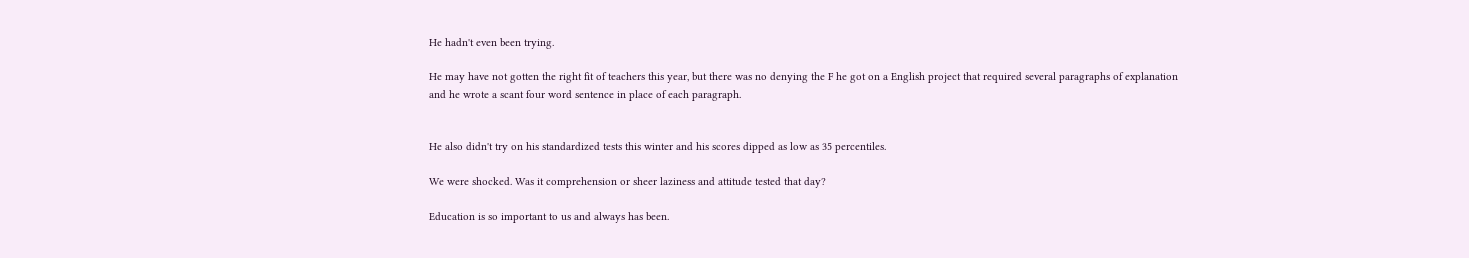He hadn't even been trying.

He may have not gotten the right fit of teachers this year, but there was no denying the F he got on a English project that required several paragraphs of explanation and he wrote a scant four word sentence in place of each paragraph.


He also didn't try on his standardized tests this winter and his scores dipped as low as 35 percentiles.

We were shocked. Was it comprehension or sheer laziness and attitude tested that day?

Education is so important to us and always has been.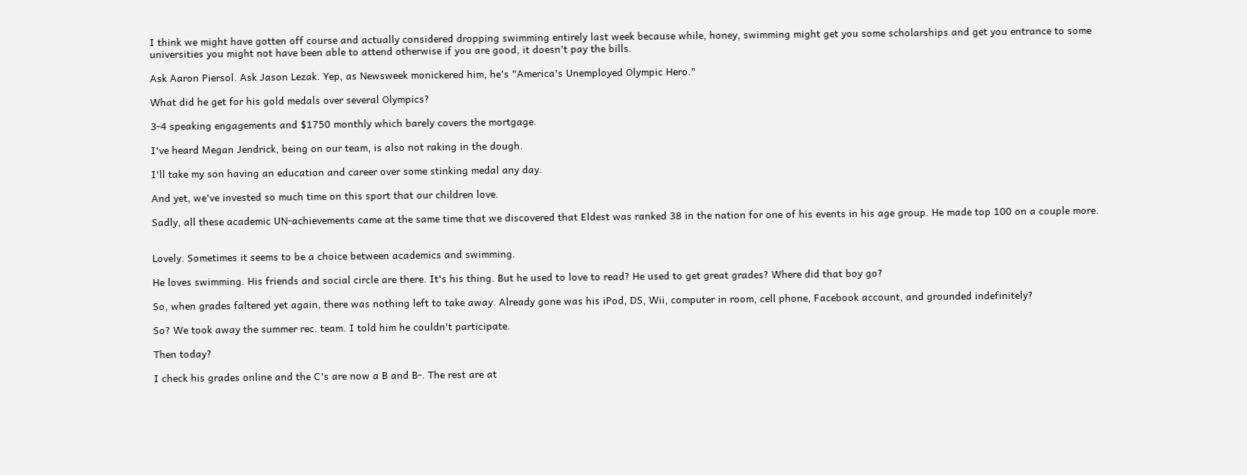I think we might have gotten off course and actually considered dropping swimming entirely last week because while, honey, swimming might get you some scholarships and get you entrance to some universities you might not have been able to attend otherwise if you are good, it doesn't pay the bills.

Ask Aaron Piersol. Ask Jason Lezak. Yep, as Newsweek monickered him, he's "America's Unemployed Olympic Hero."

What did he get for his gold medals over several Olympics?

3-4 speaking engagements and $1750 monthly which barely covers the mortgage.

I've heard Megan Jendrick, being on our team, is also not raking in the dough.

I'll take my son having an education and career over some stinking medal any day.

And yet, we've invested so much time on this sport that our children love.

Sadly, all these academic UN-achievements came at the same time that we discovered that Eldest was ranked 38 in the nation for one of his events in his age group. He made top 100 on a couple more.


Lovely. Sometimes it seems to be a choice between academics and swimming.

He loves swimming. His friends and social circle are there. It's his thing. But he used to love to read? He used to get great grades? Where did that boy go?

So, when grades faltered yet again, there was nothing left to take away. Already gone was his iPod, DS, Wii, computer in room, cell phone, Facebook account, and grounded indefinitely?

So? We took away the summer rec. team. I told him he couldn't participate.

Then today?

I check his grades online and the C's are now a B and B-. The rest are at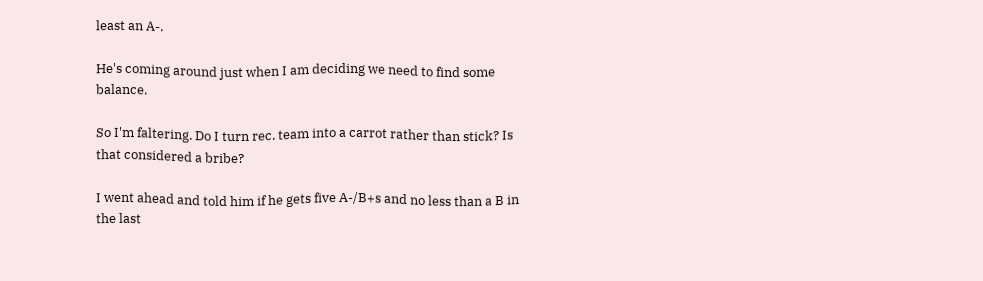least an A-.

He's coming around just when I am deciding we need to find some balance.

So I'm faltering. Do I turn rec. team into a carrot rather than stick? Is that considered a bribe?

I went ahead and told him if he gets five A-/B+s and no less than a B in the last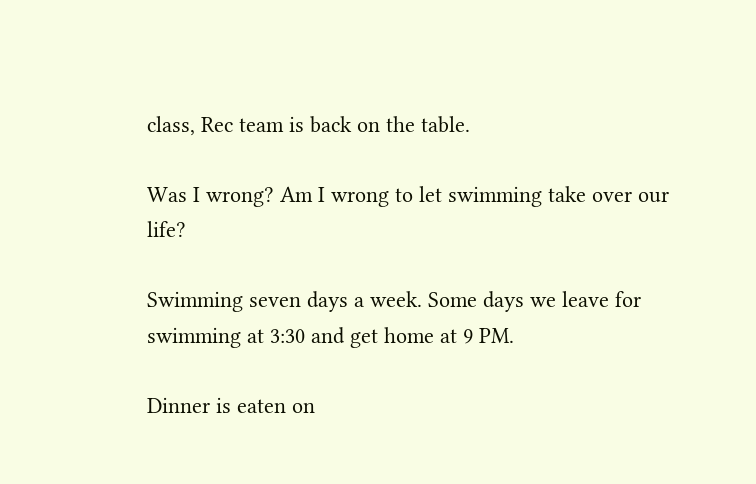class, Rec team is back on the table.

Was I wrong? Am I wrong to let swimming take over our life?

Swimming seven days a week. Some days we leave for swimming at 3:30 and get home at 9 PM.

Dinner is eaten on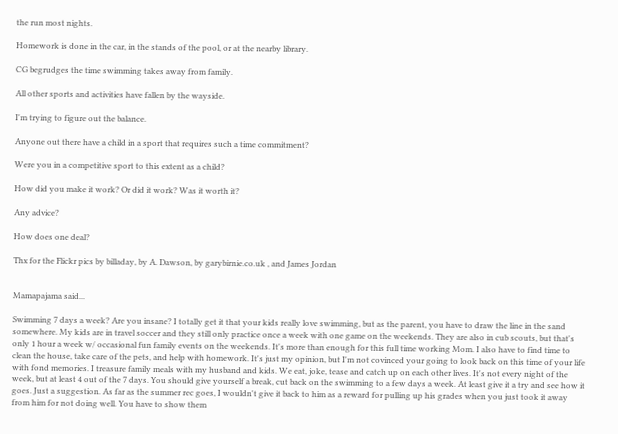the run most nights.

Homework is done in the car, in the stands of the pool, or at the nearby library.

CG begrudges the time swimming takes away from family.

All other sports and activities have fallen by the wayside.

I'm trying to figure out the balance.

Anyone out there have a child in a sport that requires such a time commitment?

Were you in a competitive sport to this extent as a child?

How did you make it work? Or did it work? Was it worth it?

Any advice?

How does one deal?

Thx for the Flickr pics by billaday, by A. Dawson, by garybirnie.co.uk , and James Jordan


Mamapajama said...

Swimming 7 days a week? Are you insane? I totally get it that your kids really love swimming, but as the parent, you have to draw the line in the sand somewhere. My kids are in travel soccer and they still only practice once a week with one game on the weekends. They are also in cub scouts, but that's only 1 hour a week w/ occasional fun family events on the weekends. It's more than enough for this full time working Mom. I also have to find time to clean the house, take care of the pets, and help with homework. It's just my opinion, but I'm not covinced your going to look back on this time of your life with fond memories. I treasure family meals with my husband and kids. We eat, joke, tease and catch up on each other lives. It's not every night of the week, but at least 4 out of the 7 days. You should give yourself a break, cut back on the swimming to a few days a week. At least give it a try and see how it goes. Just a suggestion. As far as the summer rec goes, I wouldn't give it back to him as a reward for pulling up his grades when you just took it away from him for not doing well. You have to show them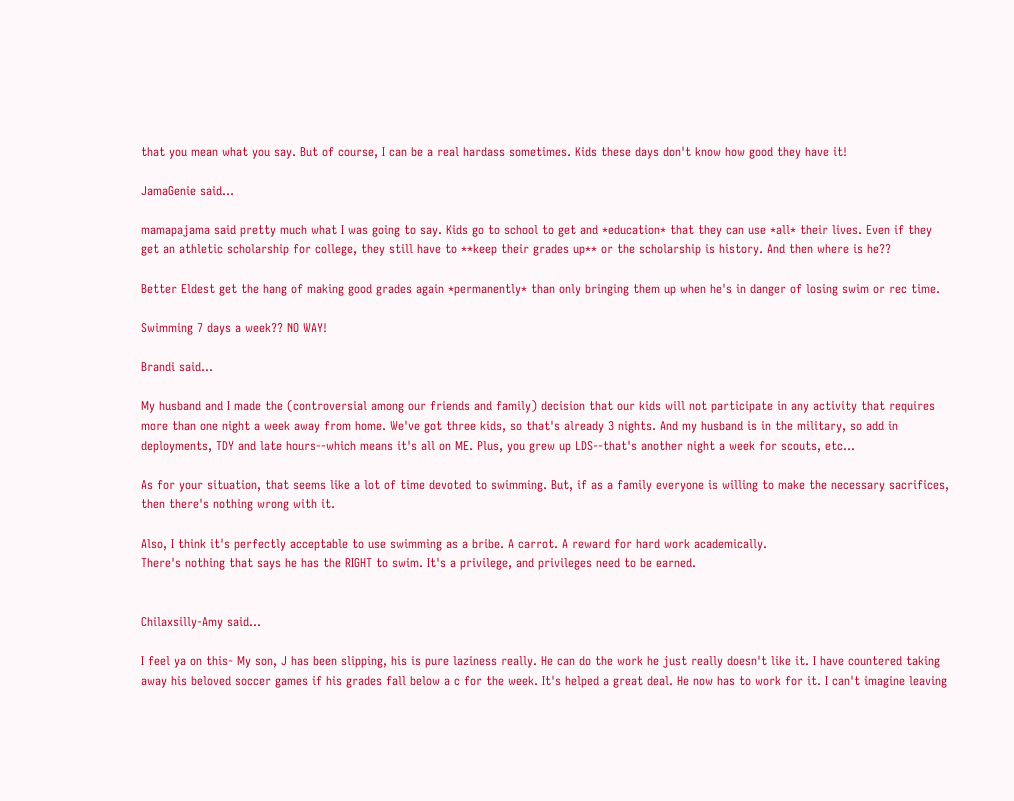that you mean what you say. But of course, I can be a real hardass sometimes. Kids these days don't know how good they have it!

JamaGenie said...

mamapajama said pretty much what I was going to say. Kids go to school to get and *education* that they can use *all* their lives. Even if they get an athletic scholarship for college, they still have to **keep their grades up** or the scholarship is history. And then where is he??

Better Eldest get the hang of making good grades again *permanently* than only bringing them up when he's in danger of losing swim or rec time.

Swimming 7 days a week?? NO WAY!

Brandi said...

My husband and I made the (controversial among our friends and family) decision that our kids will not participate in any activity that requires more than one night a week away from home. We've got three kids, so that's already 3 nights. And my husband is in the military, so add in deployments, TDY and late hours--which means it's all on ME. Plus, you grew up LDS--that's another night a week for scouts, etc...

As for your situation, that seems like a lot of time devoted to swimming. But, if as a family everyone is willing to make the necessary sacrifices, then there's nothing wrong with it.

Also, I think it's perfectly acceptable to use swimming as a bribe. A carrot. A reward for hard work academically.
There's nothing that says he has the RIGHT to swim. It's a privilege, and privileges need to be earned.


Chilaxsilly-Amy said...

I feel ya on this- My son, J has been slipping, his is pure laziness really. He can do the work he just really doesn't like it. I have countered taking away his beloved soccer games if his grades fall below a c for the week. It's helped a great deal. He now has to work for it. I can't imagine leaving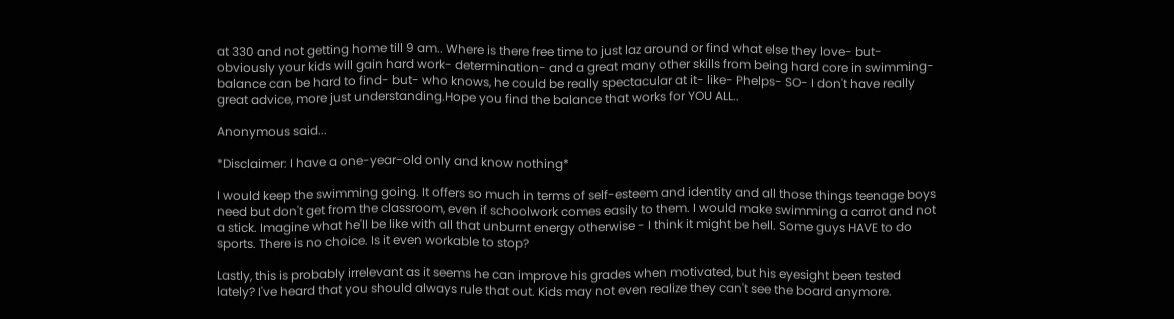at 330 and not getting home till 9 am.. Where is there free time to just laz around or find what else they love- but- obviously your kids will gain hard work- determination- and a great many other skills from being hard core in swimming- balance can be hard to find- but- who knows, he could be really spectacular at it- like- Phelps- SO- I don't have really great advice, more just understanding.Hope you find the balance that works for YOU ALL..

Anonymous said...

*Disclaimer: I have a one-year-old only and know nothing*

I would keep the swimming going. It offers so much in terms of self-esteem and identity and all those things teenage boys need but don't get from the classroom, even if schoolwork comes easily to them. I would make swimming a carrot and not a stick. Imagine what he'll be like with all that unburnt energy otherwise - I think it might be hell. Some guys HAVE to do sports. There is no choice. Is it even workable to stop?

Lastly, this is probably irrelevant as it seems he can improve his grades when motivated, but his eyesight been tested lately? I've heard that you should always rule that out. Kids may not even realize they can't see the board anymore.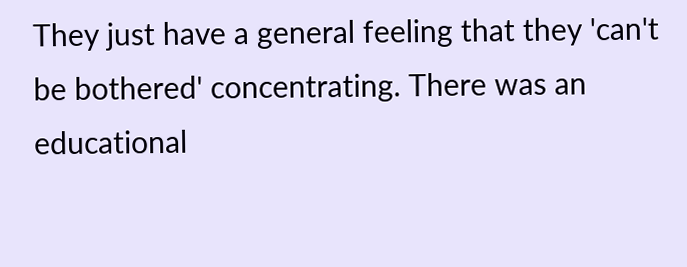They just have a general feeling that they 'can't be bothered' concentrating. There was an educational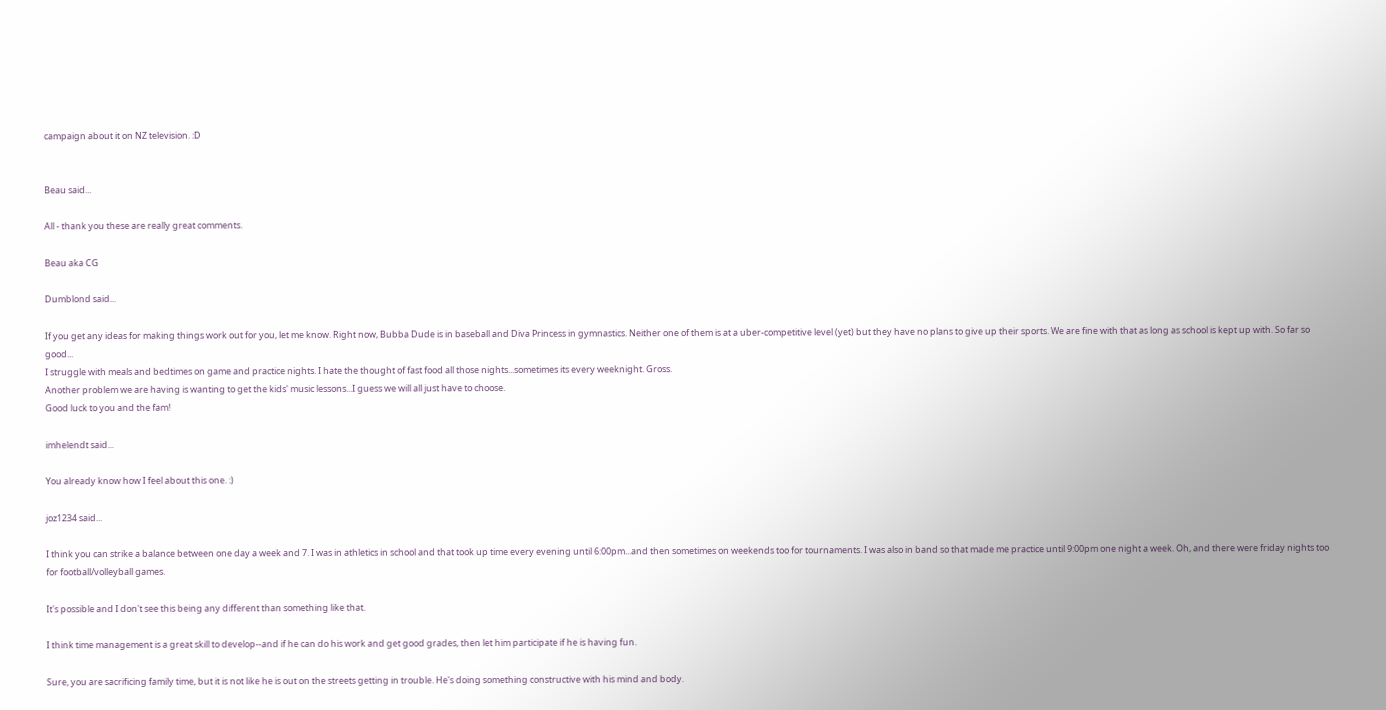campaign about it on NZ television. :D


Beau said...

All - thank you these are really great comments.

Beau aka CG

Dumblond said...

If you get any ideas for making things work out for you, let me know. Right now, Bubba Dude is in baseball and Diva Princess in gymnastics. Neither one of them is at a uber-competitive level (yet) but they have no plans to give up their sports. We are fine with that as long as school is kept up with. So far so good...
I struggle with meals and bedtimes on game and practice nights. I hate the thought of fast food all those nights...sometimes its every weeknight. Gross.
Another problem we are having is wanting to get the kids' music lessons...I guess we will all just have to choose.
Good luck to you and the fam!

imhelendt said...

You already know how I feel about this one. :)

joz1234 said...

I think you can strike a balance between one day a week and 7. I was in athletics in school and that took up time every evening until 6:00pm...and then sometimes on weekends too for tournaments. I was also in band so that made me practice until 9:00pm one night a week. Oh, and there were friday nights too for football/volleyball games.

It's possible and I don't see this being any different than something like that.

I think time management is a great skill to develop--and if he can do his work and get good grades, then let him participate if he is having fun.

Sure, you are sacrificing family time, but it is not like he is out on the streets getting in trouble. He's doing something constructive with his mind and body.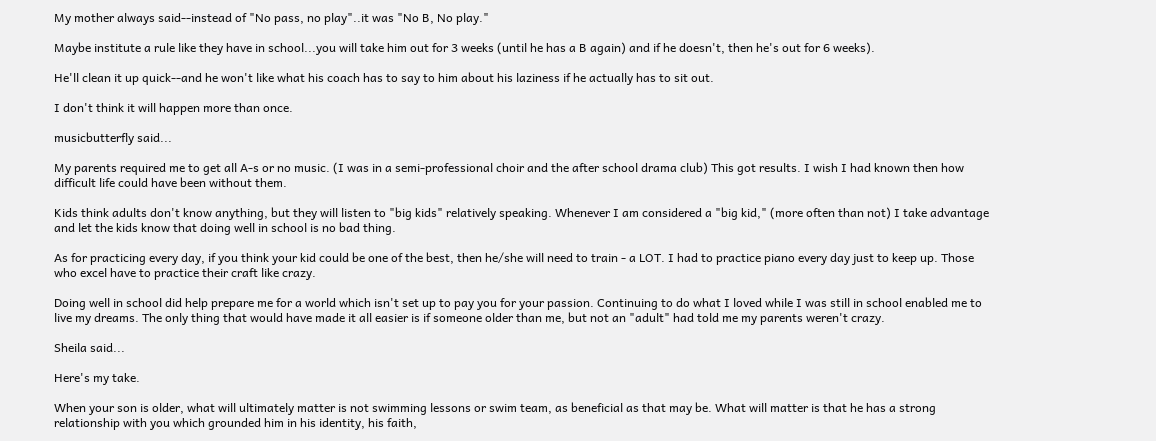My mother always said--instead of "No pass, no play"..it was "No B, No play."

Maybe institute a rule like they have in school...you will take him out for 3 weeks (until he has a B again) and if he doesn't, then he's out for 6 weeks).

He'll clean it up quick--and he won't like what his coach has to say to him about his laziness if he actually has to sit out.

I don't think it will happen more than once.

musicbutterfly said...

My parents required me to get all A-s or no music. (I was in a semi-professional choir and the after school drama club) This got results. I wish I had known then how difficult life could have been without them.

Kids think adults don't know anything, but they will listen to "big kids" relatively speaking. Whenever I am considered a "big kid," (more often than not) I take advantage and let the kids know that doing well in school is no bad thing.

As for practicing every day, if you think your kid could be one of the best, then he/she will need to train - a LOT. I had to practice piano every day just to keep up. Those who excel have to practice their craft like crazy.

Doing well in school did help prepare me for a world which isn't set up to pay you for your passion. Continuing to do what I loved while I was still in school enabled me to live my dreams. The only thing that would have made it all easier is if someone older than me, but not an "adult" had told me my parents weren't crazy.

Sheila said...

Here's my take.

When your son is older, what will ultimately matter is not swimming lessons or swim team, as beneficial as that may be. What will matter is that he has a strong relationship with you which grounded him in his identity, his faith,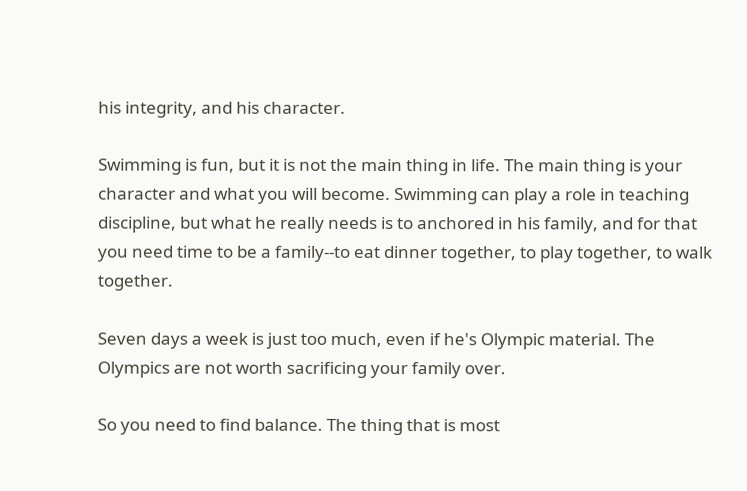his integrity, and his character.

Swimming is fun, but it is not the main thing in life. The main thing is your character and what you will become. Swimming can play a role in teaching discipline, but what he really needs is to anchored in his family, and for that you need time to be a family--to eat dinner together, to play together, to walk together.

Seven days a week is just too much, even if he's Olympic material. The Olympics are not worth sacrificing your family over.

So you need to find balance. The thing that is most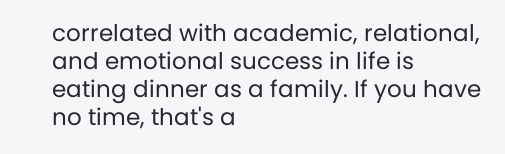correlated with academic, relational, and emotional success in life is eating dinner as a family. If you have no time, that's a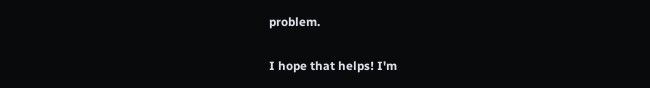problem.

I hope that helps! I'm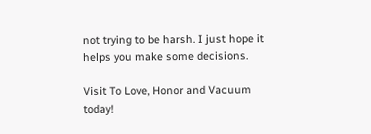not trying to be harsh. I just hope it helps you make some decisions.

Visit To Love, Honor and Vacuum today!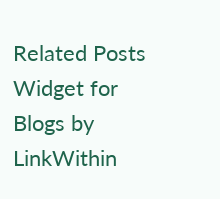Related Posts Widget for Blogs by LinkWithin